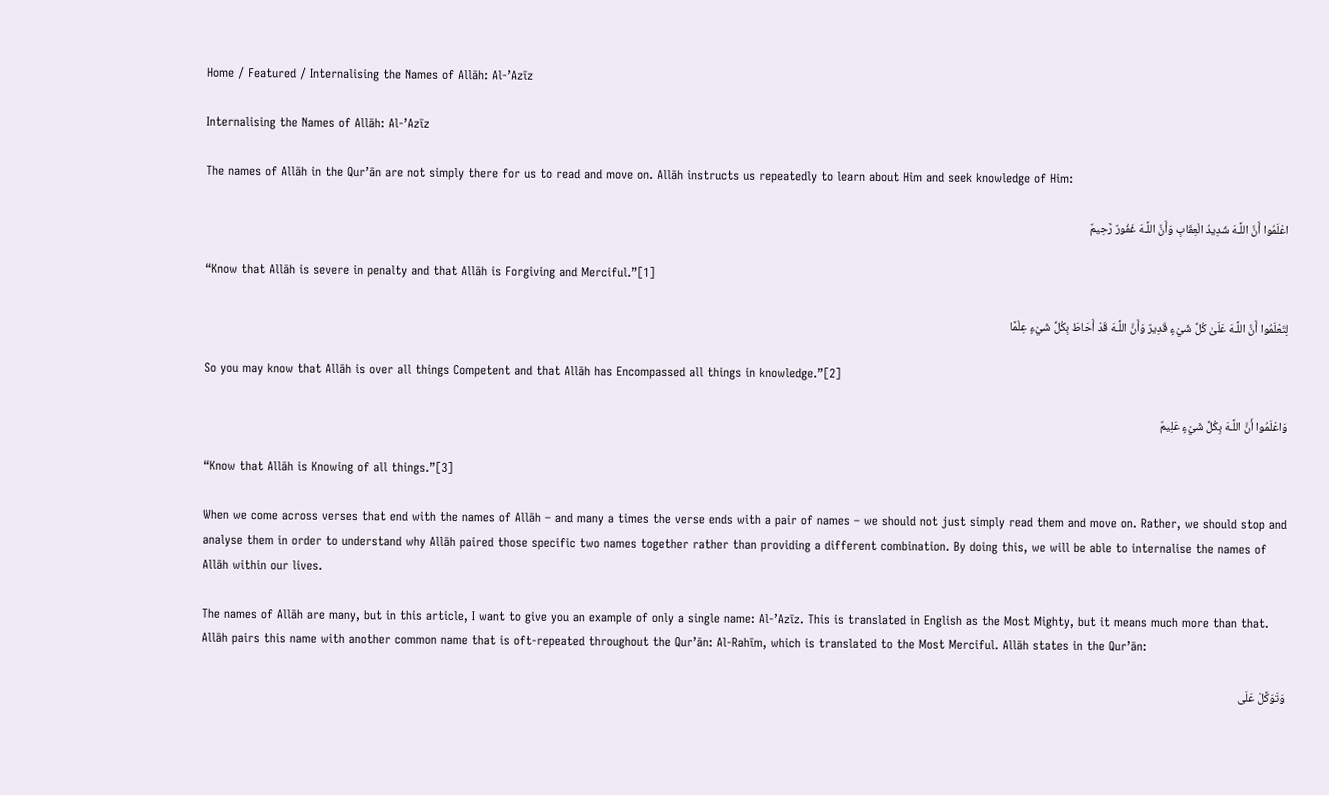Home / Featured / Internalising the Names of Allāh: Al-’Azīz

Internalising the Names of Allāh: Al-’Azīz

The names of Allāh in the Qur’ān are not simply there for us to read and move on. Allāh instructs us repeatedly to learn about Him and seek knowledge of Him:

اعْلَمُوا أَنَّ اللَّـهَ شَدِيدُ الْعِقَابِ وَأَنَّ اللَّـهَ غَفُورٌ رَّحِيمٌ

“Know that Allāh is severe in penalty and that Allāh is Forgiving and Merciful.”[1]

لِتَعْلَمُوا أَنَّ اللَّـهَ عَلَىٰ كُلِّ شَيْءٍ قَدِيرٌ وَأَنَّ اللَّـهَ قَدْ أَحَاطَ بِكُلِّ شَيْءٍ عِلْمًا

So you may know that Allāh is over all things Competent and that Allāh has Encompassed all things in knowledge.”[2]

وَاعْلَمُوا أَنَّ اللَّـهَ بِكُلِّ شَيْءٍ عَلِيمٌ

“Know that Allāh is Knowing of all things.”[3]

When we come across verses that end with the names of Allāh – and many a times the verse ends with a pair of names – we should not just simply read them and move on. Rather, we should stop and analyse them in order to understand why Allāh paired those specific two names together rather than providing a different combination. By doing this, we will be able to internalise the names of Allāh within our lives.

The names of Allāh are many, but in this article, I want to give you an example of only a single name: Al-’Azīz. This is translated in English as the Most Mighty, but it means much more than that. Allāh pairs this name with another common name that is oft-repeated throughout the Qur’ān: Al-Rahīm, which is translated to the Most Merciful. Allāh states in the Qur’ān:

وَتَوَكَّلْ عَلَى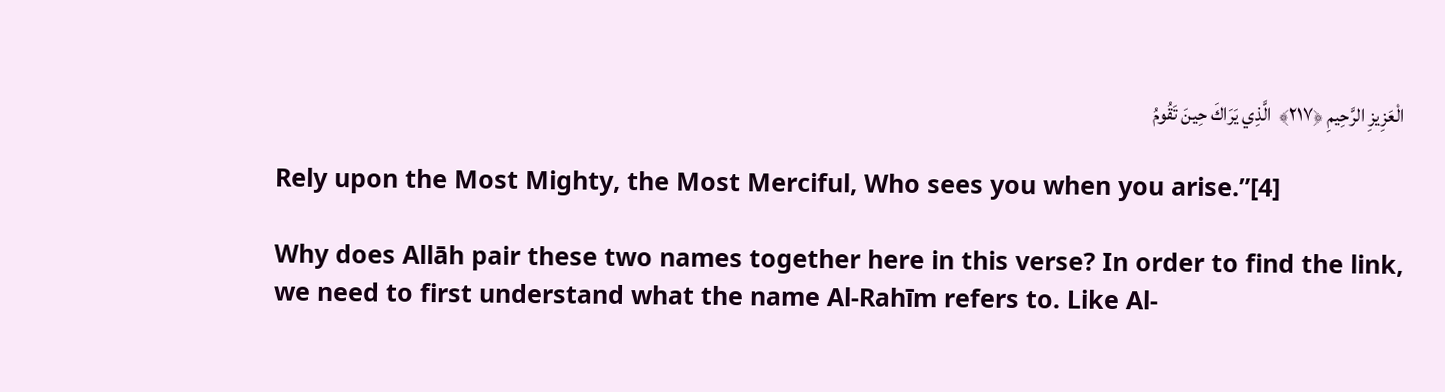الْعَزِيزِ الرَّحِيمِ ﴿٢١٧﴾  الَّذِي يَرَاكَ حِينَ تَقُومُ

Rely upon the Most Mighty, the Most Merciful, Who sees you when you arise.”[4]

Why does Allāh pair these two names together here in this verse? In order to find the link, we need to first understand what the name Al-Rahīm refers to. Like Al-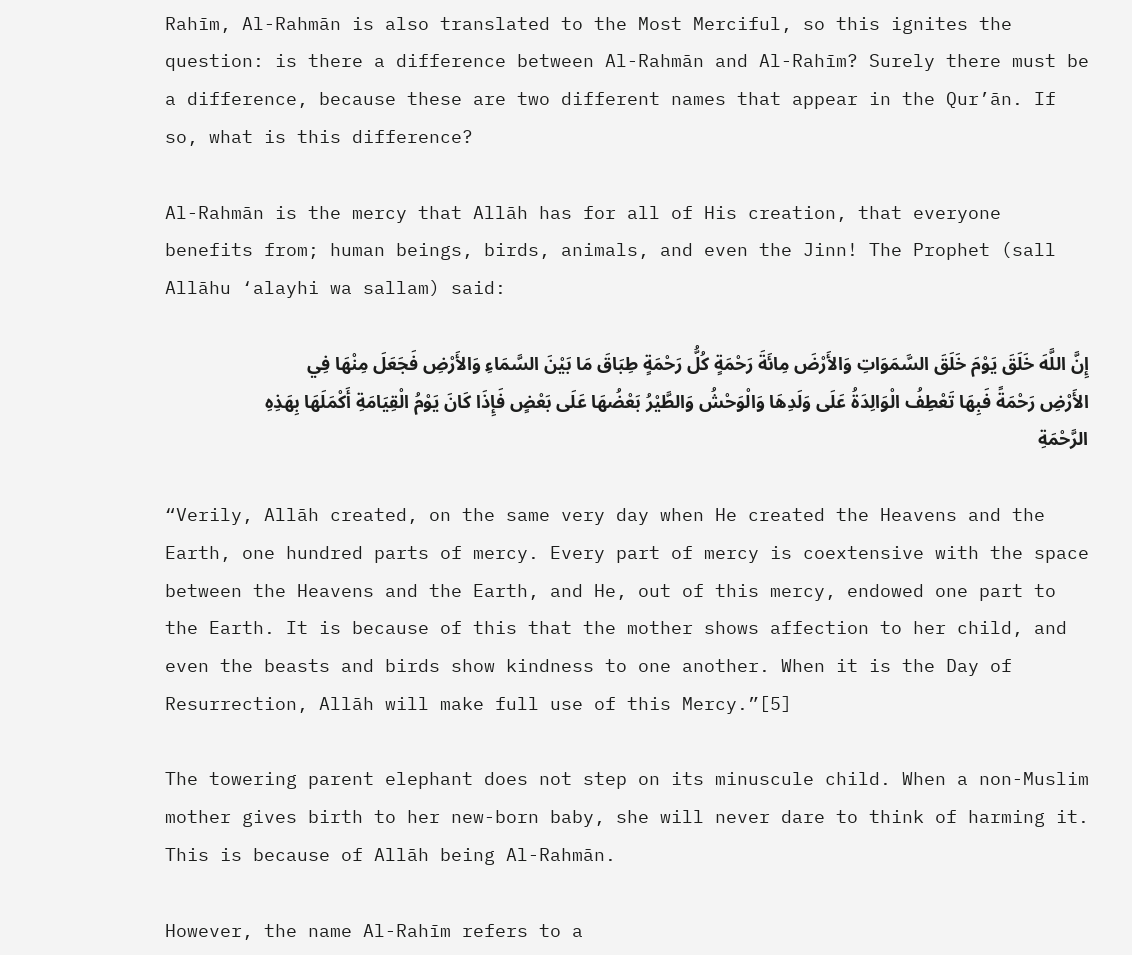Rahīm, Al-Rahmān is also translated to the Most Merciful, so this ignites the question: is there a difference between Al-Rahmān and Al-Rahīm? Surely there must be a difference, because these are two different names that appear in the Qur’ān. If so, what is this difference?

Al-Rahmān is the mercy that Allāh has for all of His creation, that everyone benefits from; human beings, birds, animals, and even the Jinn! The Prophet (sall Allāhu ‘alayhi wa sallam) said:

إِنَّ اللَّهَ خَلَقَ يَوْمَ خَلَقَ السَّمَوَاتِ وَالأَرْضَ مِائَةَ رَحْمَةٍ كُلُّ رَحْمَةٍ طِبَاقَ مَا بَيْنَ السَّمَاءِ وَالأَرْضِ فَجَعَلَ مِنْهَا فِي الأَرْضِ رَحْمَةً فَبِهَا تَعْطِفُ الْوَالِدَةُ عَلَى وَلَدِهَا وَالْوَحْشُ وَالطَّيْرُ بَعْضُهَا عَلَى بَعْضٍ فَإِذَا كَانَ يَوْمُ الْقِيَامَةِ أَكْمَلَهَا بِهَذِهِ الرَّحْمَةِ

“Verily, Allāh created, on the same very day when He created the Heavens and the Earth, one hundred parts of mercy. Every part of mercy is coextensive with the space between the Heavens and the Earth, and He, out of this mercy, endowed one part to the Earth. It is because of this that the mother shows affection to her child, and even the beasts and birds show kindness to one another. When it is the Day of Resurrection, Allāh will make full use of this Mercy.”[5]

The towering parent elephant does not step on its minuscule child. When a non-Muslim mother gives birth to her new-born baby, she will never dare to think of harming it. This is because of Allāh being Al-Rahmān.

However, the name Al-Rahīm refers to a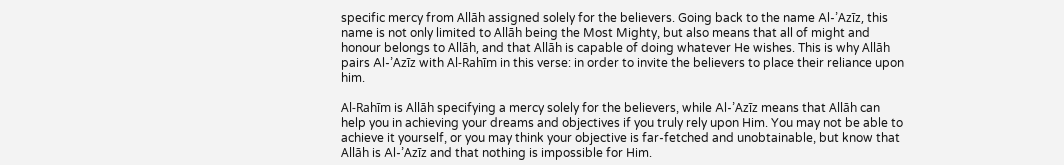specific mercy from Allāh assigned solely for the believers. Going back to the name Al-’Azīz, this name is not only limited to Allāh being the Most Mighty, but also means that all of might and honour belongs to Allāh, and that Allāh is capable of doing whatever He wishes. This is why Allāh pairs Al-’Azīz with Al-Rahīm in this verse: in order to invite the believers to place their reliance upon him.

Al-Rahīm is Allāh specifying a mercy solely for the believers, while Al-’Azīz means that Allāh can help you in achieving your dreams and objectives if you truly rely upon Him. You may not be able to achieve it yourself, or you may think your objective is far-fetched and unobtainable, but know that Allāh is Al-’Azīz and that nothing is impossible for Him.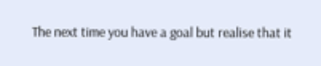The next time you have a goal but realise that it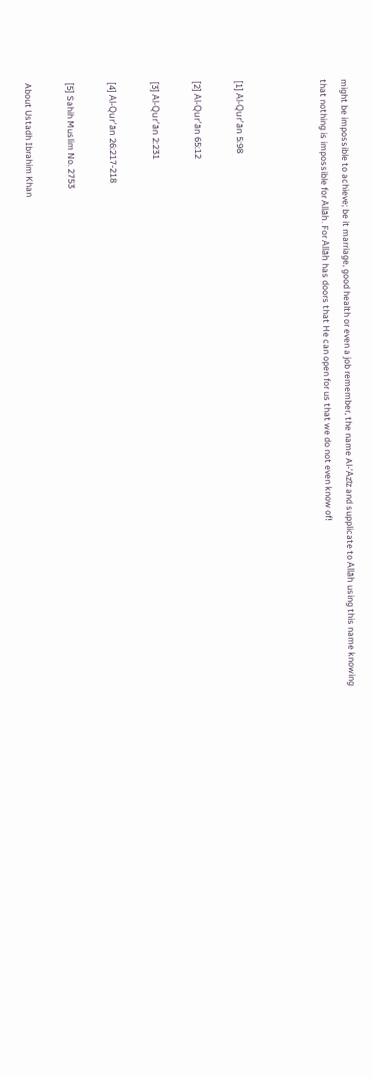might be impossible to achieve; be it marriage, good health or even a job remember, the name Al-’Azīz and supplicate to Allāh using this name knowing that nothing is impossible for Allāh. For Allāh has doors that He can open for us that we do not even know of!



[1] Al-Qur’ān 5:98

[2] Al-Qur’ān 65:12

[3] Al-Qur’ān 2:231

[4] Al-Qur’ān 26:217-218

[5] Sahih Muslim No. 2753

About Ustadh Ibrahim Khan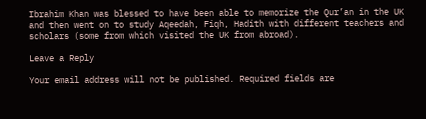Ibrahim Khan was blessed to have been able to memorize the Qur’an in the UK and then went on to study Aqeedah, Fiqh, Hadith with different teachers and scholars (some from which visited the UK from abroad).

Leave a Reply

Your email address will not be published. Required fields are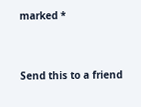marked *


Send this to a friend